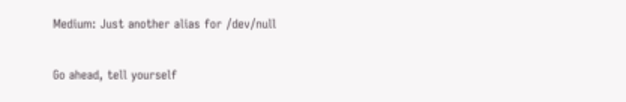Medium: Just another alias for /dev/null

Go ahead, tell yourself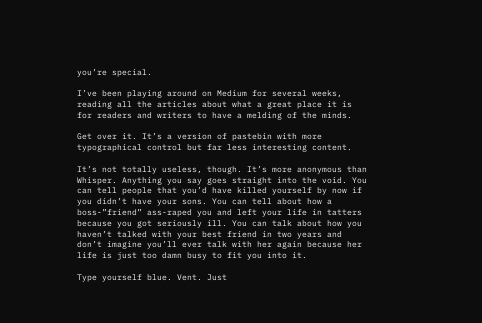you’re special.

I’ve been playing around on Medium for several weeks, reading all the articles about what a great place it is for readers and writers to have a melding of the minds.

Get over it. It’s a version of pastebin with more typographical control but far less interesting content.

It’s not totally useless, though. It’s more anonymous than Whisper. Anything you say goes straight into the void. You can tell people that you’d have killed yourself by now if you didn’t have your sons. You can tell about how a boss-”friend” ass-raped you and left your life in tatters because you got seriously ill. You can talk about how you haven’t talked with your best friend in two years and don’t imagine you’ll ever talk with her again because her life is just too damn busy to fit you into it.

Type yourself blue. Vent. Just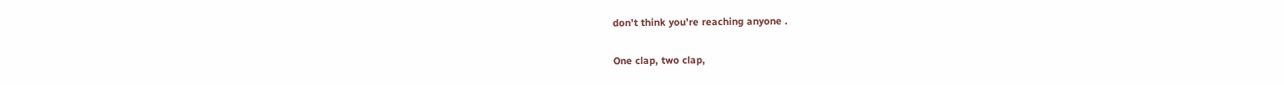don’t think you’re reaching anyone .

One clap, two clap,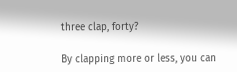three clap, forty?

By clapping more or less, you can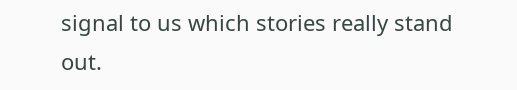signal to us which stories really stand out.